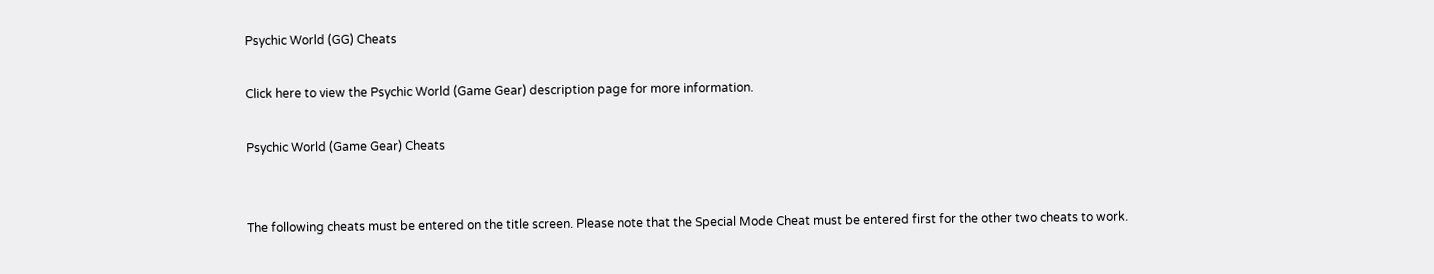Psychic World (GG) Cheats

Click here to view the Psychic World (Game Gear) description page for more information.

Psychic World (Game Gear) Cheats


The following cheats must be entered on the title screen. Please note that the Special Mode Cheat must be entered first for the other two cheats to work.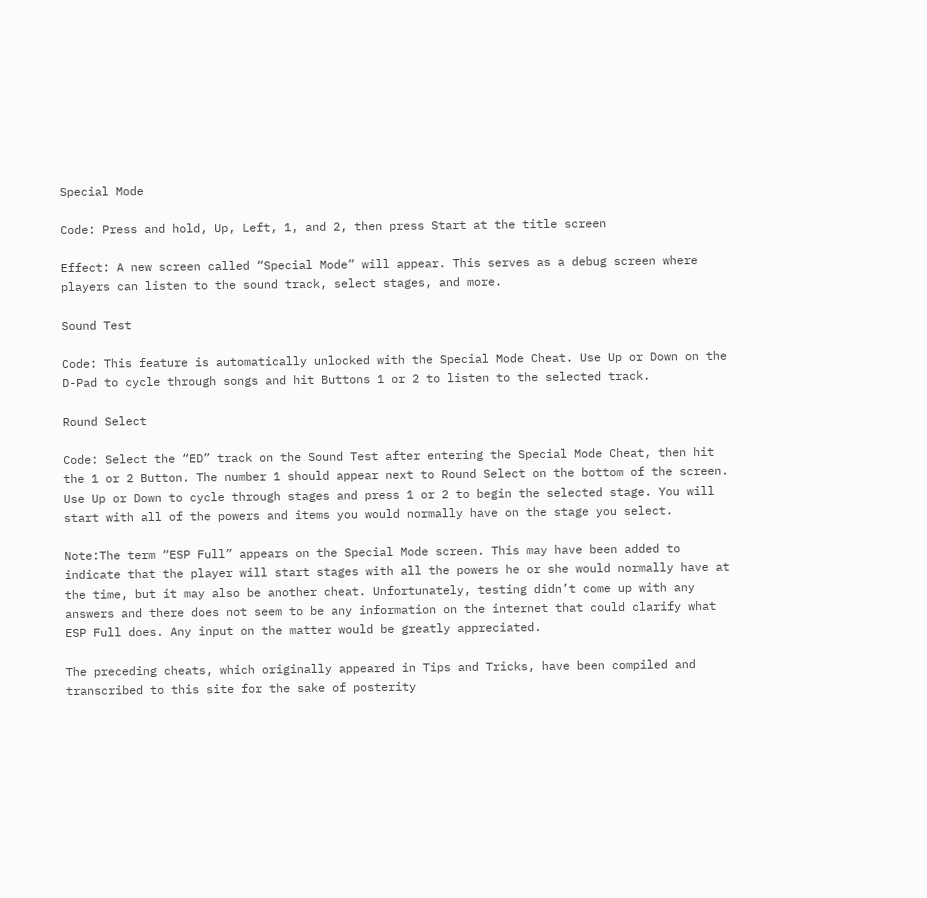Special Mode

Code: Press and hold, Up, Left, 1, and 2, then press Start at the title screen

Effect: A new screen called “Special Mode” will appear. This serves as a debug screen where players can listen to the sound track, select stages, and more.

Sound Test

Code: This feature is automatically unlocked with the Special Mode Cheat. Use Up or Down on the D-Pad to cycle through songs and hit Buttons 1 or 2 to listen to the selected track.

Round Select

Code: Select the “ED” track on the Sound Test after entering the Special Mode Cheat, then hit the 1 or 2 Button. The number 1 should appear next to Round Select on the bottom of the screen. Use Up or Down to cycle through stages and press 1 or 2 to begin the selected stage. You will start with all of the powers and items you would normally have on the stage you select.

Note:The term “ESP Full” appears on the Special Mode screen. This may have been added to indicate that the player will start stages with all the powers he or she would normally have at the time, but it may also be another cheat. Unfortunately, testing didn’t come up with any answers and there does not seem to be any information on the internet that could clarify what ESP Full does. Any input on the matter would be greatly appreciated.

The preceding cheats, which originally appeared in Tips and Tricks, have been compiled and transcribed to this site for the sake of posterity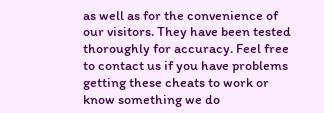as well as for the convenience of our visitors. They have been tested thoroughly for accuracy. Feel free to contact us if you have problems getting these cheats to work or know something we do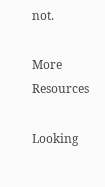not.

More Resources

Looking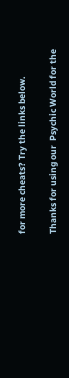for more cheats? Try the links below.

Thanks for using our  Psychic World for the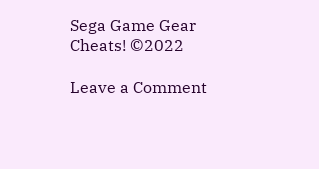Sega Game Gear Cheats! ©2022

Leave a Comment